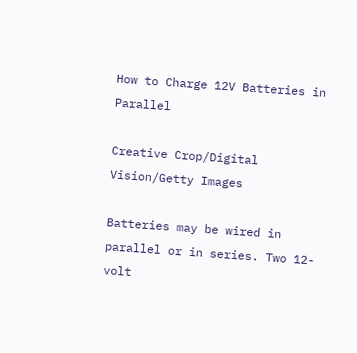How to Charge 12V Batteries in Parallel

Creative Crop/Digital Vision/Getty Images

Batteries may be wired in parallel or in series. Two 12-volt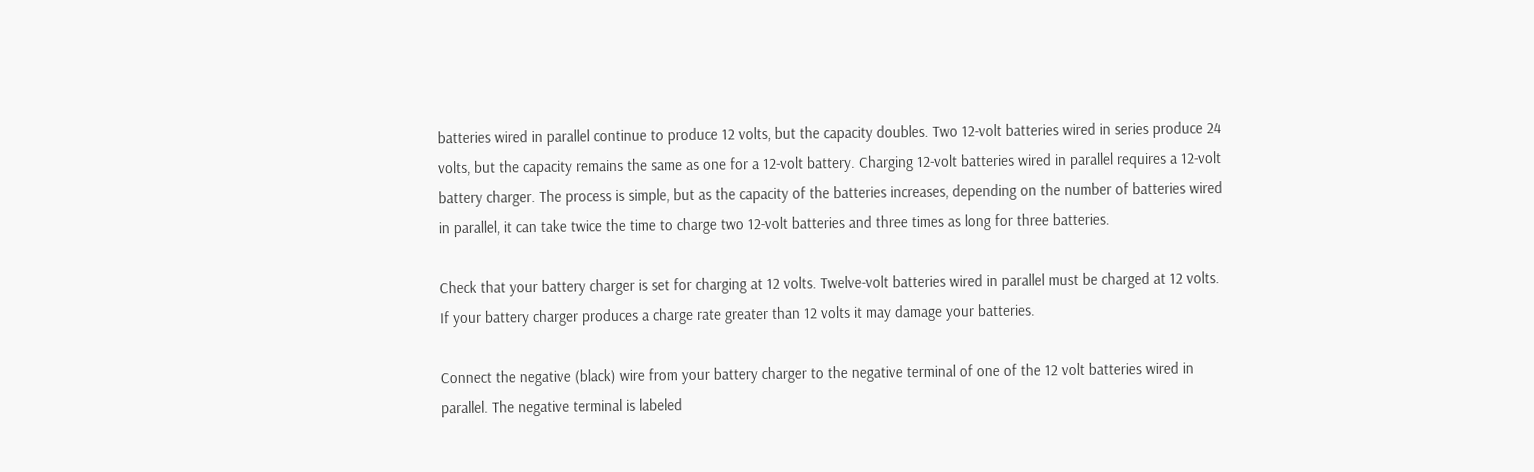batteries wired in parallel continue to produce 12 volts, but the capacity doubles. Two 12-volt batteries wired in series produce 24 volts, but the capacity remains the same as one for a 12-volt battery. Charging 12-volt batteries wired in parallel requires a 12-volt battery charger. The process is simple, but as the capacity of the batteries increases, depending on the number of batteries wired in parallel, it can take twice the time to charge two 12-volt batteries and three times as long for three batteries.

Check that your battery charger is set for charging at 12 volts. Twelve-volt batteries wired in parallel must be charged at 12 volts. If your battery charger produces a charge rate greater than 12 volts it may damage your batteries.

Connect the negative (black) wire from your battery charger to the negative terminal of one of the 12 volt batteries wired in parallel. The negative terminal is labeled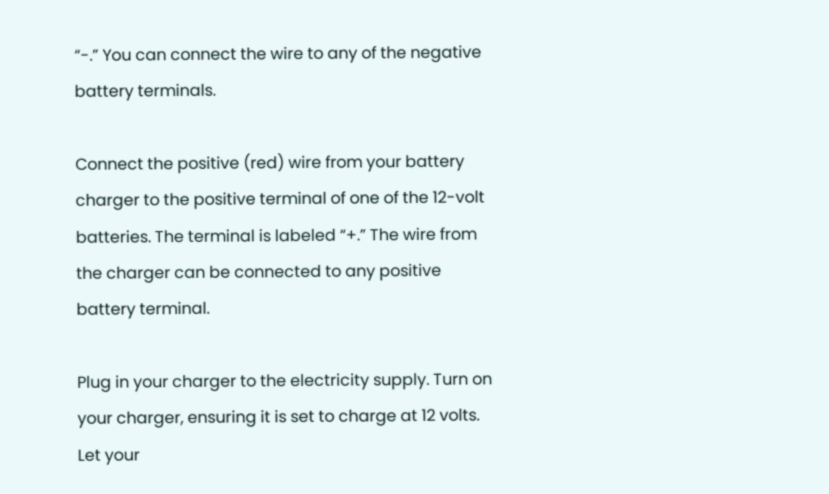“-.” You can connect the wire to any of the negative battery terminals.

Connect the positive (red) wire from your battery charger to the positive terminal of one of the 12-volt batteries. The terminal is labeled “+.” The wire from the charger can be connected to any positive battery terminal.

Plug in your charger to the electricity supply. Turn on your charger, ensuring it is set to charge at 12 volts. Let your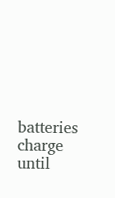batteries charge until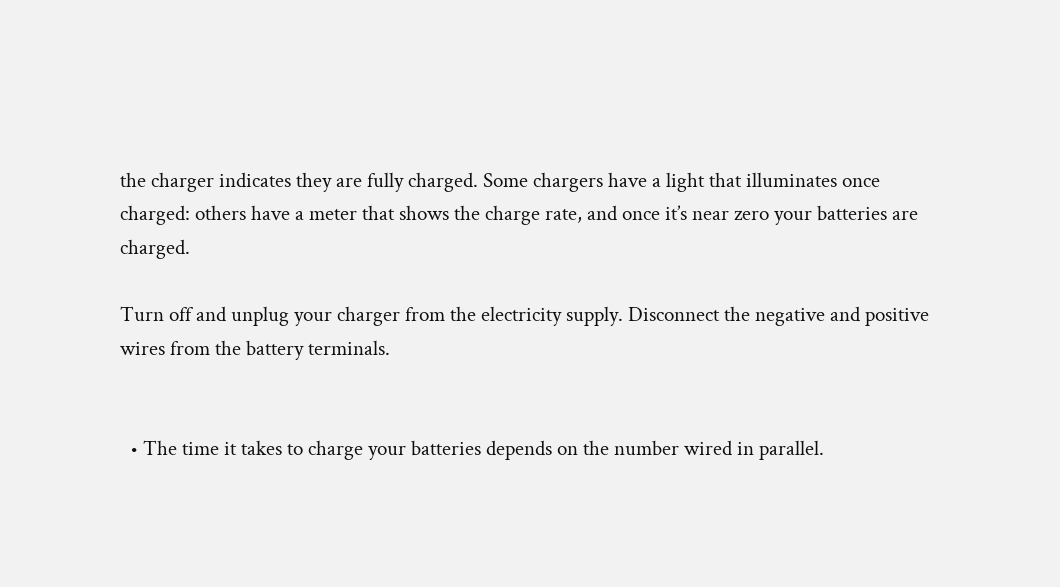the charger indicates they are fully charged. Some chargers have a light that illuminates once charged: others have a meter that shows the charge rate, and once it’s near zero your batteries are charged.

Turn off and unplug your charger from the electricity supply. Disconnect the negative and positive wires from the battery terminals.


  • The time it takes to charge your batteries depends on the number wired in parallel.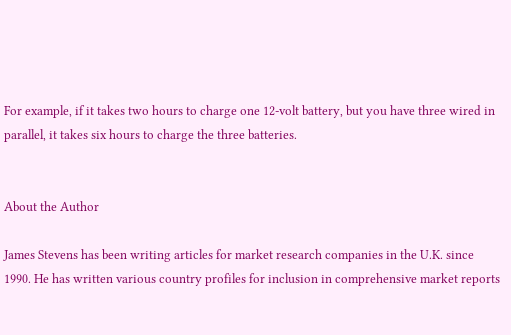For example, if it takes two hours to charge one 12-volt battery, but you have three wired in parallel, it takes six hours to charge the three batteries.


About the Author

James Stevens has been writing articles for market research companies in the U.K. since 1990. He has written various country profiles for inclusion in comprehensive market reports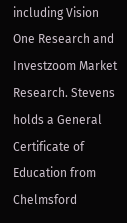including Vision One Research and Investzoom Market Research. Stevens holds a General Certificate of Education from Chelmsford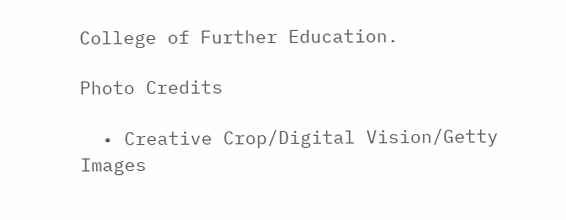College of Further Education.

Photo Credits

  • Creative Crop/Digital Vision/Getty Images